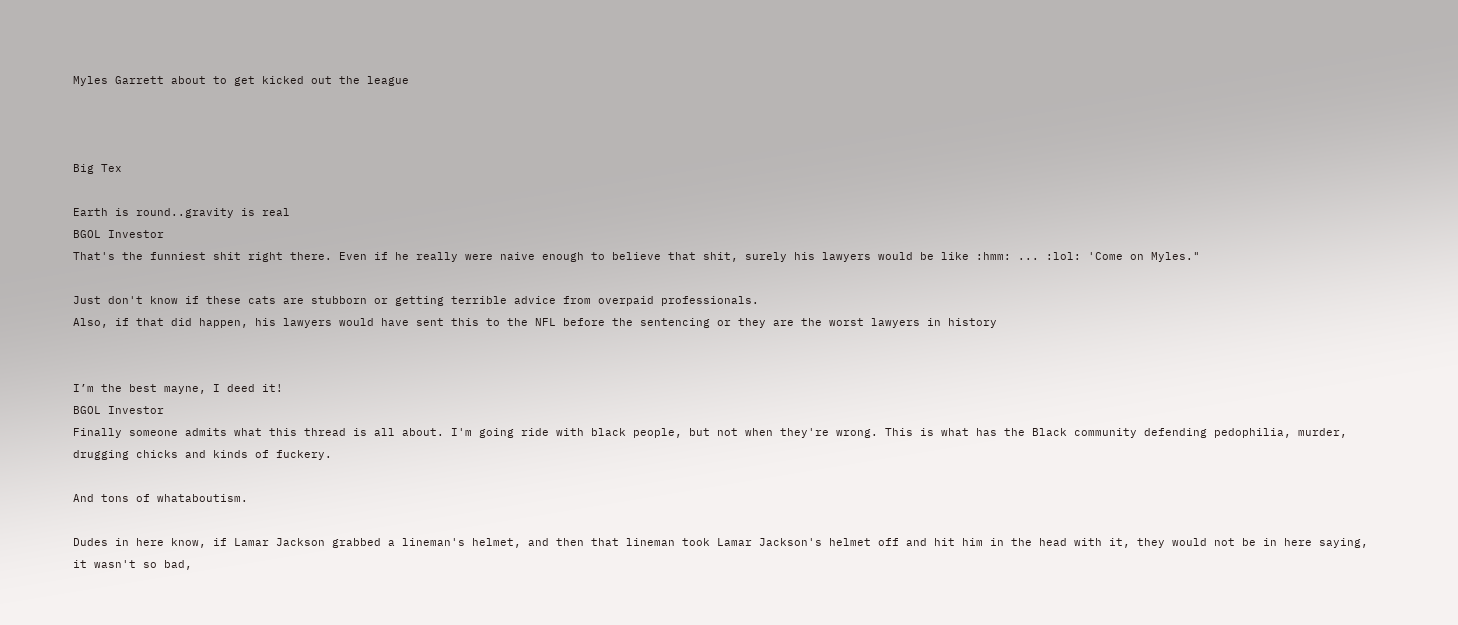Myles Garrett about to get kicked out the league



Big Tex

Earth is round..gravity is real
BGOL Investor
That's the funniest shit right there. Even if he really were naive enough to believe that shit, surely his lawyers would be like :hmm: ... :lol: 'Come on Myles."

Just don't know if these cats are stubborn or getting terrible advice from overpaid professionals.
Also, if that did happen, his lawyers would have sent this to the NFL before the sentencing or they are the worst lawyers in history


I’m the best mayne, I deed it!
BGOL Investor
Finally someone admits what this thread is all about. I'm going ride with black people, but not when they're wrong. This is what has the Black community defending pedophilia, murder, drugging chicks and kinds of fuckery.

And tons of whataboutism.

Dudes in here know, if Lamar Jackson grabbed a lineman's helmet, and then that lineman took Lamar Jackson's helmet off and hit him in the head with it, they would not be in here saying, it wasn't so bad,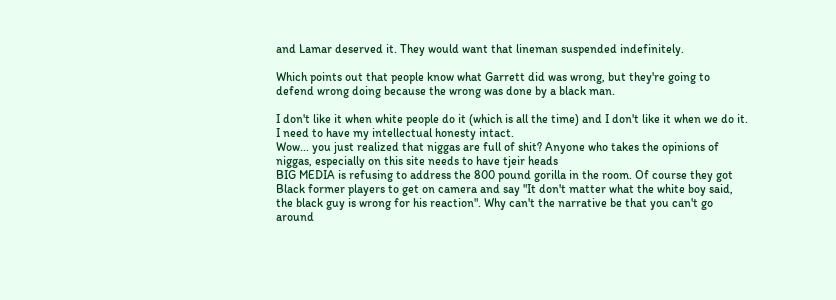and Lamar deserved it. They would want that lineman suspended indefinitely.

Which points out that people know what Garrett did was wrong, but they're going to defend wrong doing because the wrong was done by a black man.

I don't like it when white people do it (which is all the time) and I don't like it when we do it. I need to have my intellectual honesty intact.
Wow... you just realized that niggas are full of shit? Anyone who takes the opinions of niggas, especially on this site needs to have tjeir heads
BIG MEDIA is refusing to address the 800 pound gorilla in the room. Of course they got Black former players to get on camera and say "It don't matter what the white boy said, the black guy is wrong for his reaction". Why can't the narrative be that you can't go around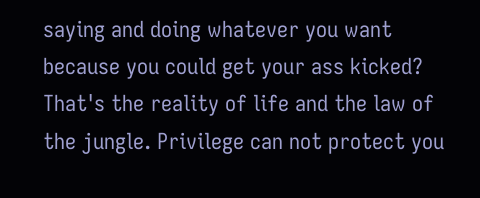saying and doing whatever you want because you could get your ass kicked? That's the reality of life and the law of the jungle. Privilege can not protect you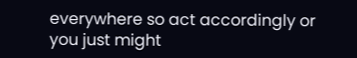everywhere so act accordingly or you just might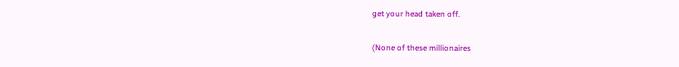get your head taken off.

(None of these millionaires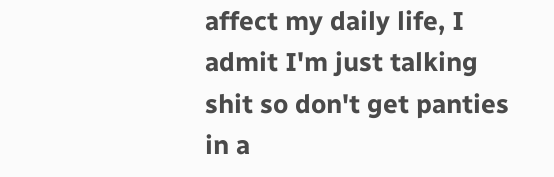affect my daily life, I admit I'm just talking shit so don't get panties in a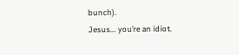bunch).
Jesus... you’re an idiot.